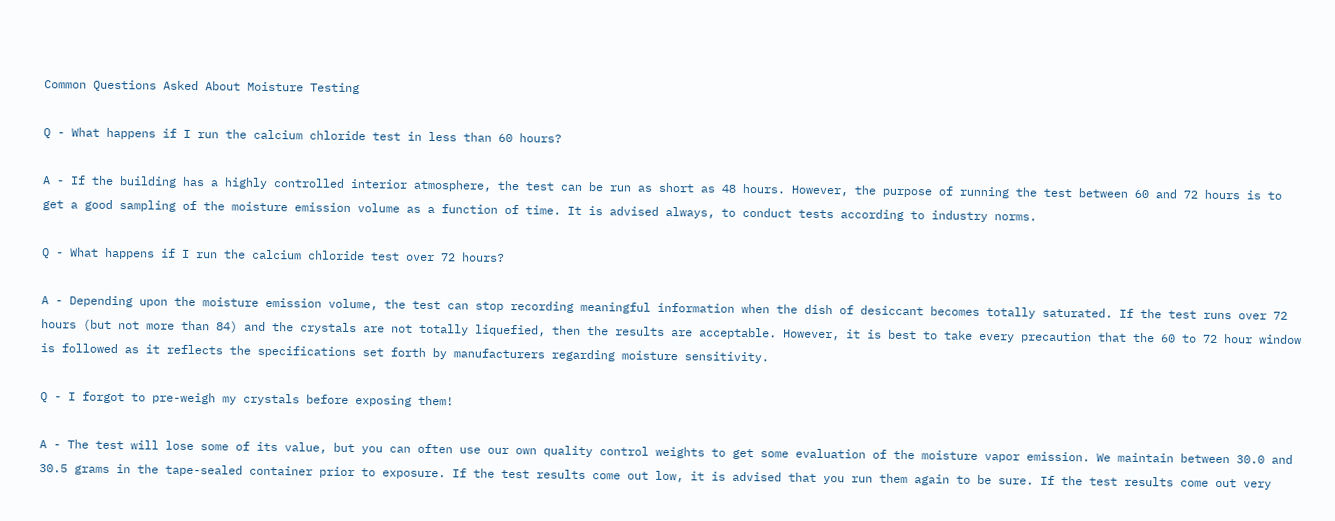Common Questions Asked About Moisture Testing

Q - What happens if I run the calcium chloride test in less than 60 hours?

A - If the building has a highly controlled interior atmosphere, the test can be run as short as 48 hours. However, the purpose of running the test between 60 and 72 hours is to get a good sampling of the moisture emission volume as a function of time. It is advised always, to conduct tests according to industry norms.

Q - What happens if I run the calcium chloride test over 72 hours?

A - Depending upon the moisture emission volume, the test can stop recording meaningful information when the dish of desiccant becomes totally saturated. If the test runs over 72 hours (but not more than 84) and the crystals are not totally liquefied, then the results are acceptable. However, it is best to take every precaution that the 60 to 72 hour window is followed as it reflects the specifications set forth by manufacturers regarding moisture sensitivity.

Q - I forgot to pre-weigh my crystals before exposing them!

A - The test will lose some of its value, but you can often use our own quality control weights to get some evaluation of the moisture vapor emission. We maintain between 30.0 and 30.5 grams in the tape-sealed container prior to exposure. If the test results come out low, it is advised that you run them again to be sure. If the test results come out very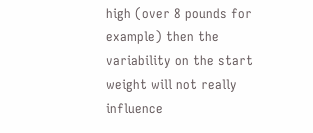high (over 8 pounds for example) then the variability on the start weight will not really influence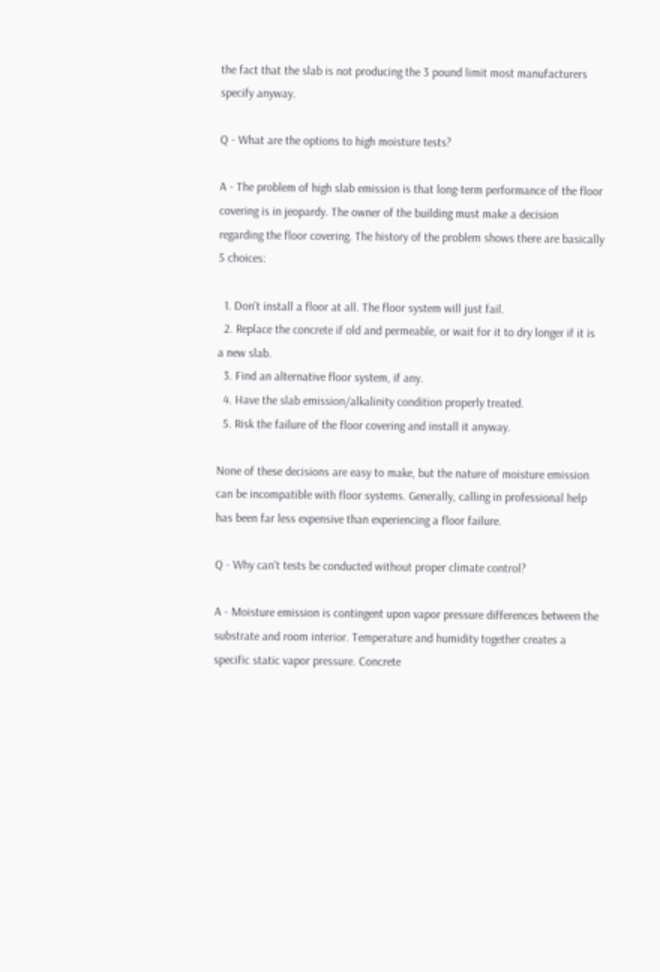the fact that the slab is not producing the 3 pound limit most manufacturers specify anyway.

Q - What are the options to high moisture tests?

A - The problem of high slab emission is that long-term performance of the floor covering is in jeopardy. The owner of the building must make a decision regarding the floor covering. The history of the problem shows there are basically 5 choices:

  1. Don't install a floor at all. The floor system will just fail.
  2. Replace the concrete if old and permeable, or wait for it to dry longer if it is a new slab.
  3. Find an alternative floor system, if any.
  4. Have the slab emission/alkalinity condition properly treated.
  5. Risk the failure of the floor covering and install it anyway.

None of these decisions are easy to make, but the nature of moisture emission can be incompatible with floor systems. Generally, calling in professional help has been far less expensive than experiencing a floor failure.

Q - Why can't tests be conducted without proper climate control?

A - Moisture emission is contingent upon vapor pressure differences between the substrate and room interior. Temperature and humidity together creates a specific static vapor pressure. Concrete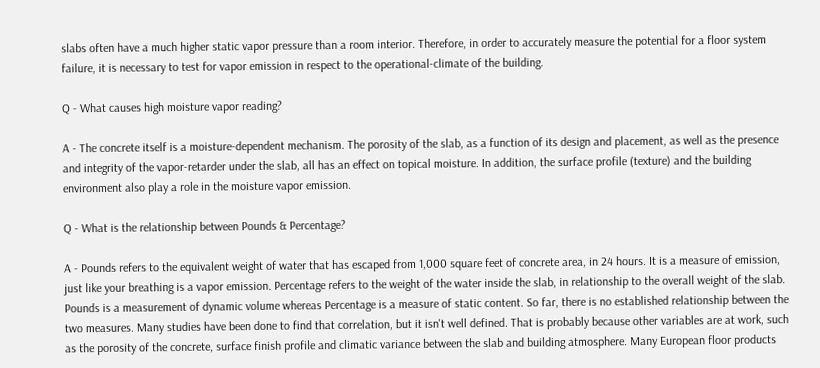slabs often have a much higher static vapor pressure than a room interior. Therefore, in order to accurately measure the potential for a floor system failure, it is necessary to test for vapor emission in respect to the operational-climate of the building.

Q - What causes high moisture vapor reading?

A - The concrete itself is a moisture-dependent mechanism. The porosity of the slab, as a function of its design and placement, as well as the presence and integrity of the vapor-retarder under the slab, all has an effect on topical moisture. In addition, the surface profile (texture) and the building environment also play a role in the moisture vapor emission.

Q - What is the relationship between Pounds & Percentage?

A - Pounds refers to the equivalent weight of water that has escaped from 1,000 square feet of concrete area, in 24 hours. It is a measure of emission, just like your breathing is a vapor emission. Percentage refers to the weight of the water inside the slab, in relationship to the overall weight of the slab. Pounds is a measurement of dynamic volume whereas Percentage is a measure of static content. So far, there is no established relationship between the two measures. Many studies have been done to find that correlation, but it isn't well defined. That is probably because other variables are at work, such as the porosity of the concrete, surface finish profile and climatic variance between the slab and building atmosphere. Many European floor products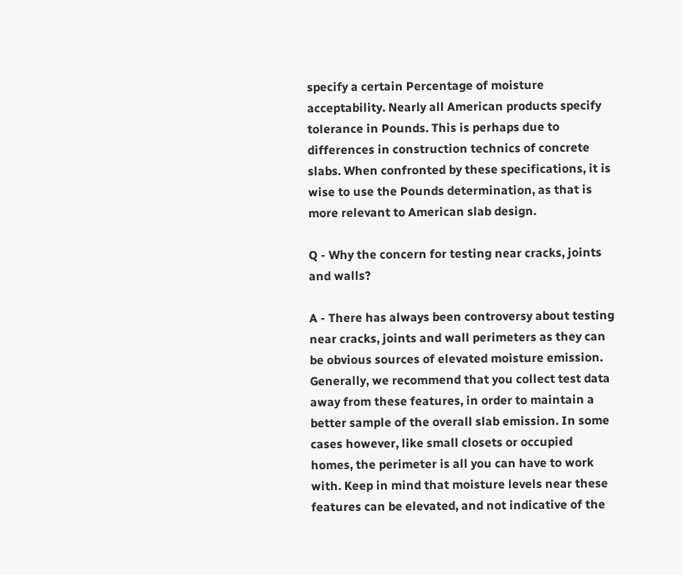specify a certain Percentage of moisture acceptability. Nearly all American products specify tolerance in Pounds. This is perhaps due to differences in construction technics of concrete slabs. When confronted by these specifications, it is wise to use the Pounds determination, as that is more relevant to American slab design.

Q - Why the concern for testing near cracks, joints and walls?

A - There has always been controversy about testing near cracks, joints and wall perimeters as they can be obvious sources of elevated moisture emission. Generally, we recommend that you collect test data away from these features, in order to maintain a better sample of the overall slab emission. In some cases however, like small closets or occupied homes, the perimeter is all you can have to work with. Keep in mind that moisture levels near these features can be elevated, and not indicative of the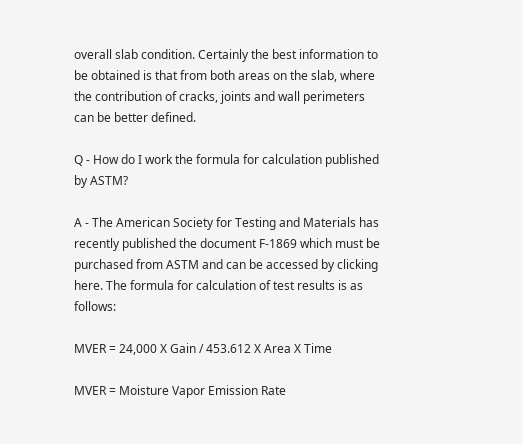overall slab condition. Certainly the best information to be obtained is that from both areas on the slab, where the contribution of cracks, joints and wall perimeters can be better defined.

Q - How do I work the formula for calculation published by ASTM?

A - The American Society for Testing and Materials has recently published the document F-1869 which must be purchased from ASTM and can be accessed by clicking here. The formula for calculation of test results is as follows:

MVER = 24,000 X Gain / 453.612 X Area X Time

MVER = Moisture Vapor Emission Rate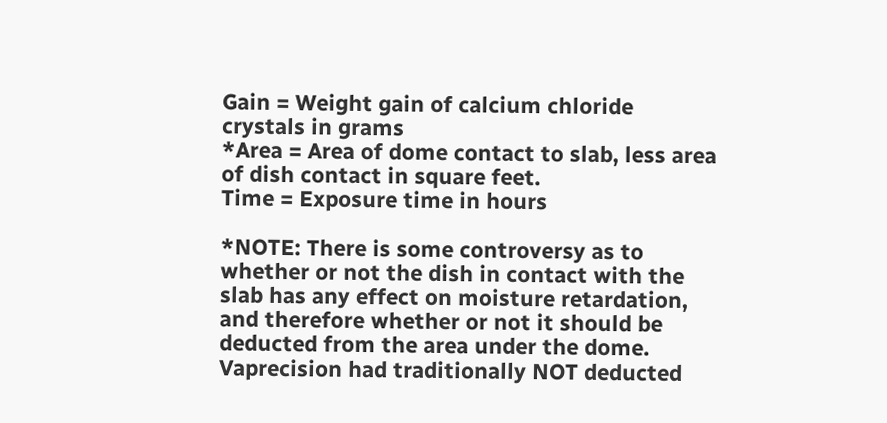Gain = Weight gain of calcium chloride crystals in grams
*Area = Area of dome contact to slab, less area of dish contact in square feet.
Time = Exposure time in hours

*NOTE: There is some controversy as to whether or not the dish in contact with the slab has any effect on moisture retardation, and therefore whether or not it should be deducted from the area under the dome. Vaprecision had traditionally NOT deducted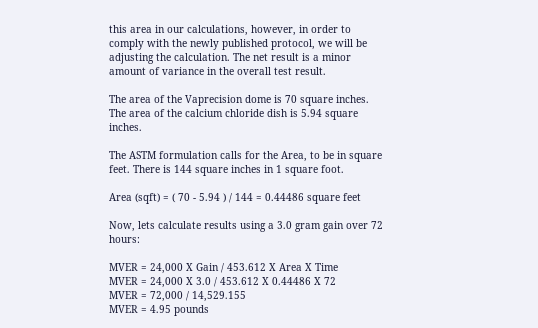this area in our calculations, however, in order to comply with the newly published protocol, we will be adjusting the calculation. The net result is a minor amount of variance in the overall test result.

The area of the Vaprecision dome is 70 square inches.
The area of the calcium chloride dish is 5.94 square inches.

The ASTM formulation calls for the Area, to be in square feet. There is 144 square inches in 1 square foot.

Area (sqft) = ( 70 - 5.94 ) / 144 = 0.44486 square feet

Now, lets calculate results using a 3.0 gram gain over 72 hours:

MVER = 24,000 X Gain / 453.612 X Area X Time
MVER = 24,000 X 3.0 / 453.612 X 0.44486 X 72
MVER = 72,000 / 14,529.155
MVER = 4.95 pounds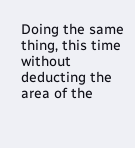Doing the same thing, this time without deducting the area of the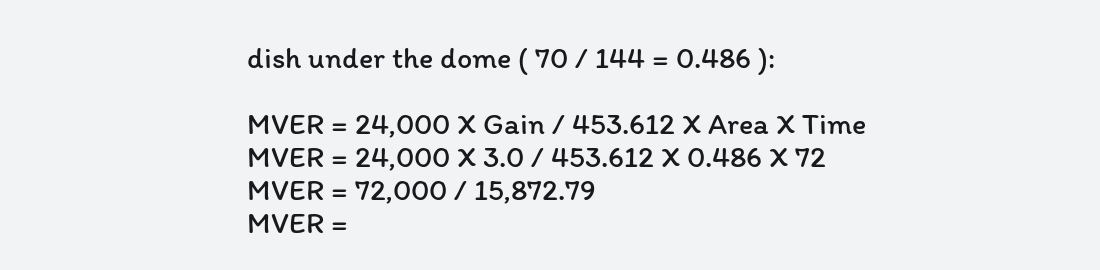dish under the dome ( 70 / 144 = 0.486 ):

MVER = 24,000 X Gain / 453.612 X Area X Time
MVER = 24,000 X 3.0 / 453.612 X 0.486 X 72
MVER = 72,000 / 15,872.79
MVER =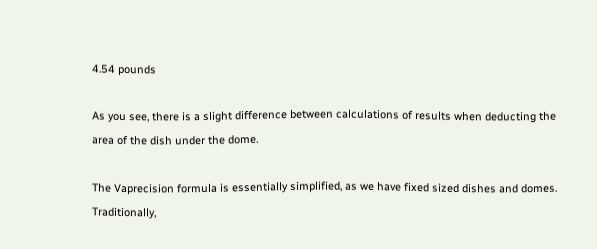4.54 pounds

As you see, there is a slight difference between calculations of results when deducting the area of the dish under the dome.

The Vaprecision formula is essentially simplified, as we have fixed sized dishes and domes. Traditionally,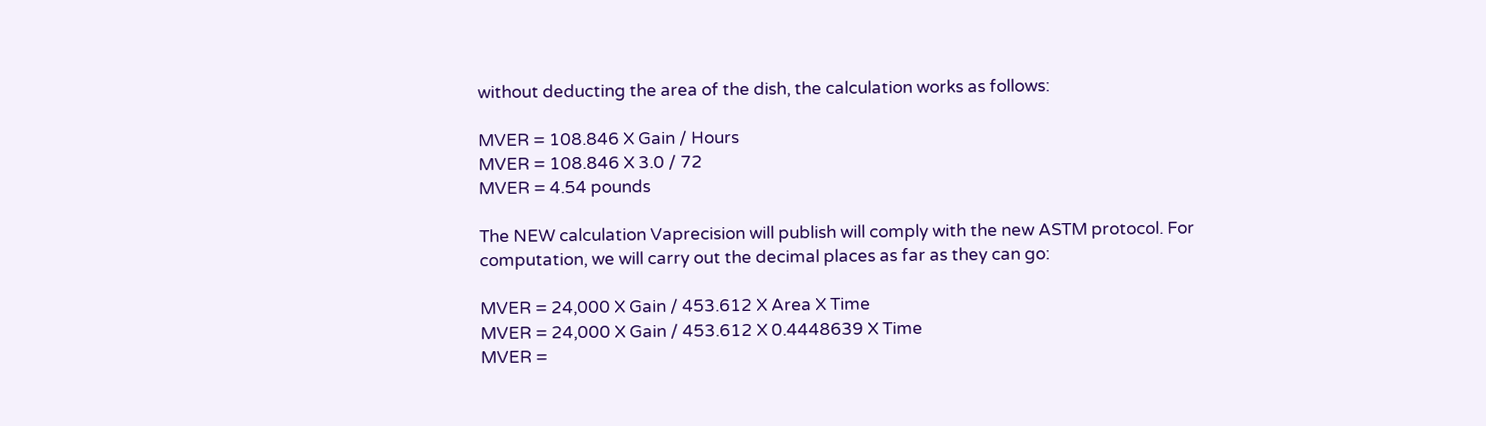without deducting the area of the dish, the calculation works as follows:

MVER = 108.846 X Gain / Hours
MVER = 108.846 X 3.0 / 72
MVER = 4.54 pounds

The NEW calculation Vaprecision will publish will comply with the new ASTM protocol. For computation, we will carry out the decimal places as far as they can go:

MVER = 24,000 X Gain / 453.612 X Area X Time
MVER = 24,000 X Gain / 453.612 X 0.4448639 X Time
MVER =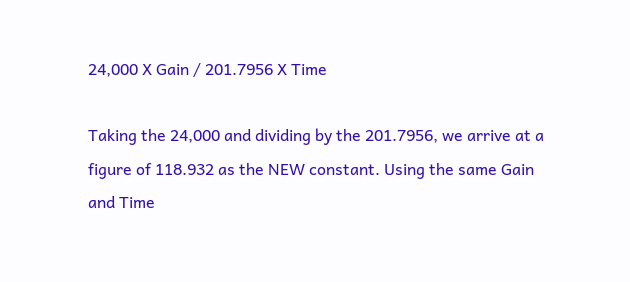24,000 X Gain / 201.7956 X Time

Taking the 24,000 and dividing by the 201.7956, we arrive at a figure of 118.932 as the NEW constant. Using the same Gain and Time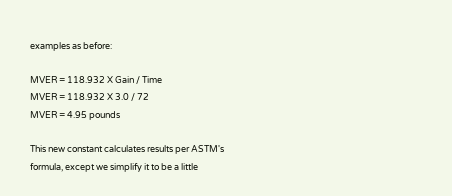examples as before:

MVER = 118.932 X Gain / Time
MVER = 118.932 X 3.0 / 72
MVER = 4.95 pounds

This new constant calculates results per ASTM's formula, except we simplify it to be a little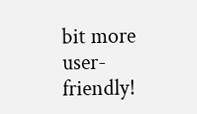bit more user-friendly!